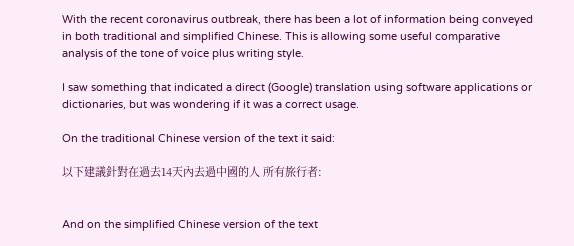With the recent coronavirus outbreak, there has been a lot of information being conveyed in both traditional and simplified Chinese. This is allowing some useful comparative analysis of the tone of voice plus writing style.

I saw something that indicated a direct (Google) translation using software applications or dictionaries, but was wondering if it was a correct usage.

On the traditional Chinese version of the text it said:

以下建議針對在過去14天內去過中國的人 所有旅行者:


And on the simplified Chinese version of the text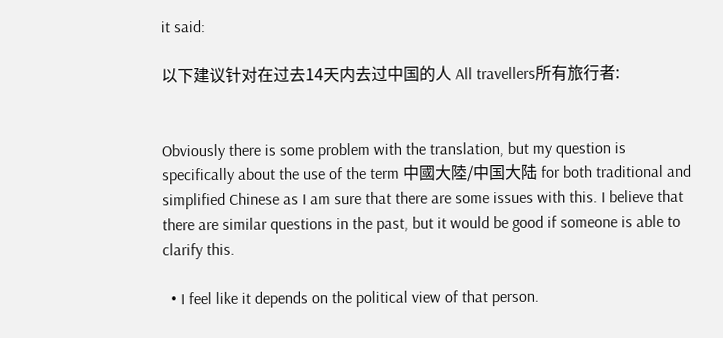it said:

以下建议针对在过去14天内去过中国的人 All travellers所有旅行者:


Obviously there is some problem with the translation, but my question is specifically about the use of the term 中國大陸/中国大陆 for both traditional and simplified Chinese as I am sure that there are some issues with this. I believe that there are similar questions in the past, but it would be good if someone is able to clarify this.

  • I feel like it depends on the political view of that person.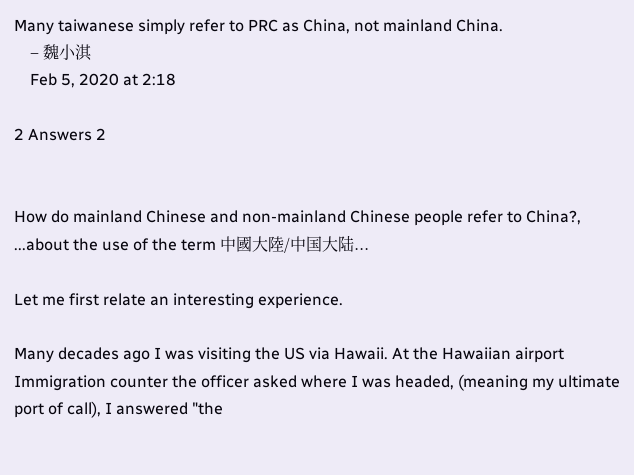Many taiwanese simply refer to PRC as China, not mainland China.
    – 魏小淇
    Feb 5, 2020 at 2:18

2 Answers 2


How do mainland Chinese and non-mainland Chinese people refer to China?, ...about the use of the term 中國大陸/中国大陆...

Let me first relate an interesting experience.

Many decades ago I was visiting the US via Hawaii. At the Hawaiian airport Immigration counter the officer asked where I was headed, (meaning my ultimate port of call), I answered "the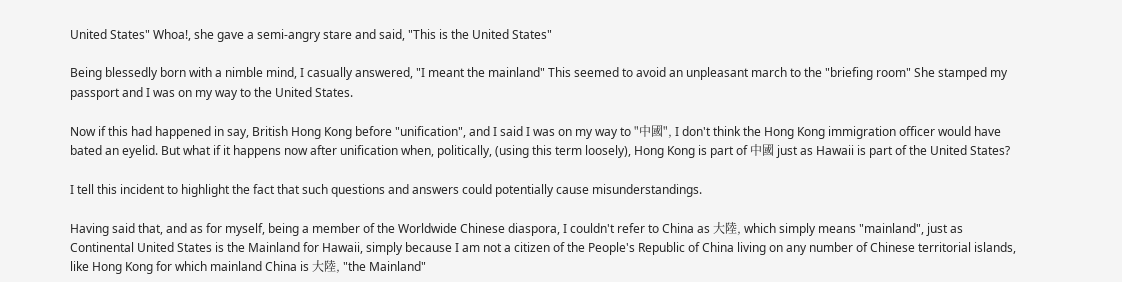United States" Whoa!, she gave a semi-angry stare and said, "This is the United States"

Being blessedly born with a nimble mind, I casually answered, "I meant the mainland" This seemed to avoid an unpleasant march to the "briefing room" She stamped my passport and I was on my way to the United States.

Now if this had happened in say, British Hong Kong before "unification", and I said I was on my way to "中國", I don't think the Hong Kong immigration officer would have bated an eyelid. But what if it happens now after unification when, politically, (using this term loosely), Hong Kong is part of 中國 just as Hawaii is part of the United States?

I tell this incident to highlight the fact that such questions and answers could potentially cause misunderstandings.

Having said that, and as for myself, being a member of the Worldwide Chinese diaspora, I couldn't refer to China as 大陸, which simply means "mainland", just as Continental United States is the Mainland for Hawaii, simply because I am not a citizen of the People's Republic of China living on any number of Chinese territorial islands, like Hong Kong for which mainland China is 大陸, "the Mainland"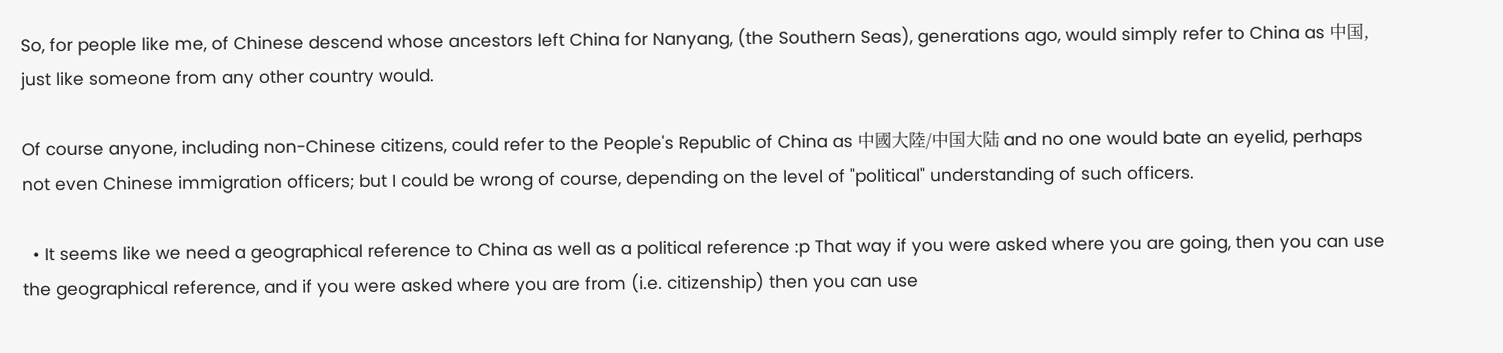So, for people like me, of Chinese descend whose ancestors left China for Nanyang, (the Southern Seas), generations ago, would simply refer to China as 中国, just like someone from any other country would.

Of course anyone, including non-Chinese citizens, could refer to the People's Republic of China as 中國大陸/中国大陆 and no one would bate an eyelid, perhaps not even Chinese immigration officers; but I could be wrong of course, depending on the level of "political" understanding of such officers.

  • It seems like we need a geographical reference to China as well as a political reference :p That way if you were asked where you are going, then you can use the geographical reference, and if you were asked where you are from (i.e. citizenship) then you can use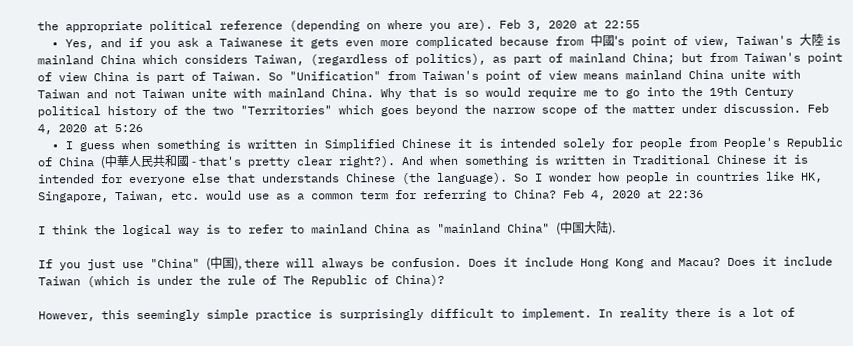the appropriate political reference (depending on where you are). Feb 3, 2020 at 22:55
  • Yes, and if you ask a Taiwanese it gets even more complicated because from 中國's point of view, Taiwan's 大陸 is mainland China which considers Taiwan, (regardless of politics), as part of mainland China; but from Taiwan's point of view China is part of Taiwan. So "Unification" from Taiwan's point of view means mainland China unite with Taiwan and not Taiwan unite with mainland China. Why that is so would require me to go into the 19th Century political history of the two "Territories" which goes beyond the narrow scope of the matter under discussion. Feb 4, 2020 at 5:26
  • I guess when something is written in Simplified Chinese it is intended solely for people from People's Republic of China (中華人民共和國 - that's pretty clear right?). And when something is written in Traditional Chinese it is intended for everyone else that understands Chinese (the language). So I wonder how people in countries like HK, Singapore, Taiwan, etc. would use as a common term for referring to China? Feb 4, 2020 at 22:36

I think the logical way is to refer to mainland China as "mainland China" (中国大陆).

If you just use "China" (中国), there will always be confusion. Does it include Hong Kong and Macau? Does it include Taiwan (which is under the rule of The Republic of China)?

However, this seemingly simple practice is surprisingly difficult to implement. In reality there is a lot of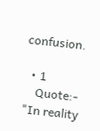confusion.

  • 1
    Quote:- "In reality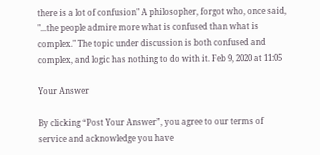there is a lot of confusion" A philosopher, forgot who, once said, "...the people admire more what is confused than what is complex." The topic under discussion is both confused and complex, and logic has nothing to do with it. Feb 9, 2020 at 11:05

Your Answer

By clicking “Post Your Answer”, you agree to our terms of service and acknowledge you have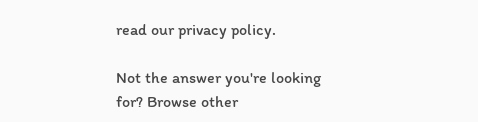read our privacy policy.

Not the answer you're looking for? Browse other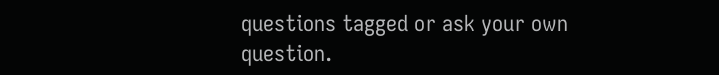questions tagged or ask your own question.